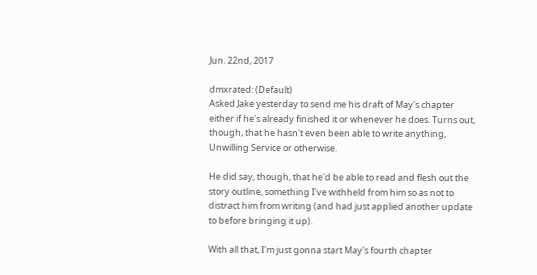Jun. 22nd, 2017

dmxrated: (Default)
Asked Jake yesterday to send me his draft of May's chapter either if he's already finished it or whenever he does. Turns out, though, that he hasn't even been able to write anything, Unwilling Service or otherwise.

He did say, though, that he'd be able to read and flesh out the story outline, something I've withheld from him so as not to distract him from writing (and had just applied another update to before bringing it up).

With all that, I'm just gonna start May's fourth chapter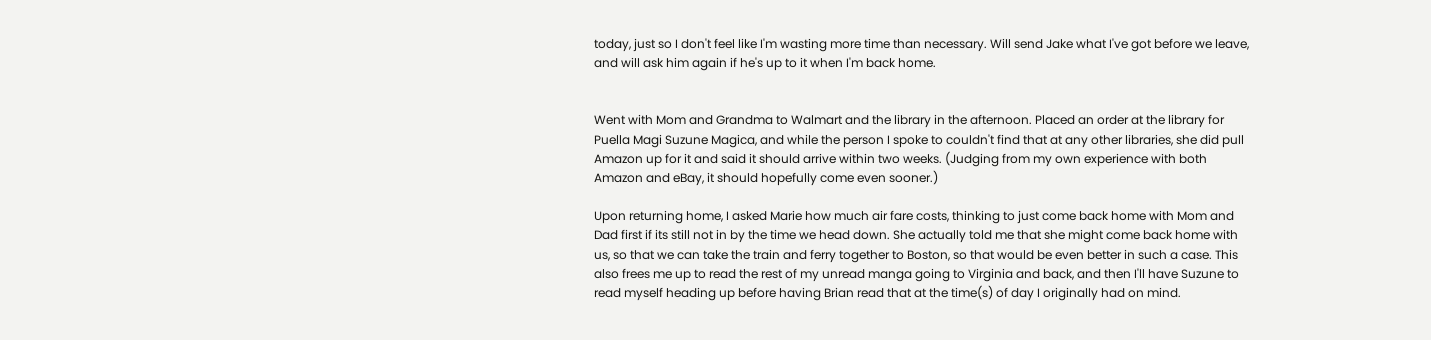today, just so I don't feel like I'm wasting more time than necessary. Will send Jake what I've got before we leave, and will ask him again if he's up to it when I'm back home.


Went with Mom and Grandma to Walmart and the library in the afternoon. Placed an order at the library for Puella Magi Suzune Magica, and while the person I spoke to couldn't find that at any other libraries, she did pull Amazon up for it and said it should arrive within two weeks. (Judging from my own experience with both Amazon and eBay, it should hopefully come even sooner.)

Upon returning home, I asked Marie how much air fare costs, thinking to just come back home with Mom and Dad first if its still not in by the time we head down. She actually told me that she might come back home with us, so that we can take the train and ferry together to Boston, so that would be even better in such a case. This also frees me up to read the rest of my unread manga going to Virginia and back, and then I'll have Suzune to read myself heading up before having Brian read that at the time(s) of day I originally had on mind.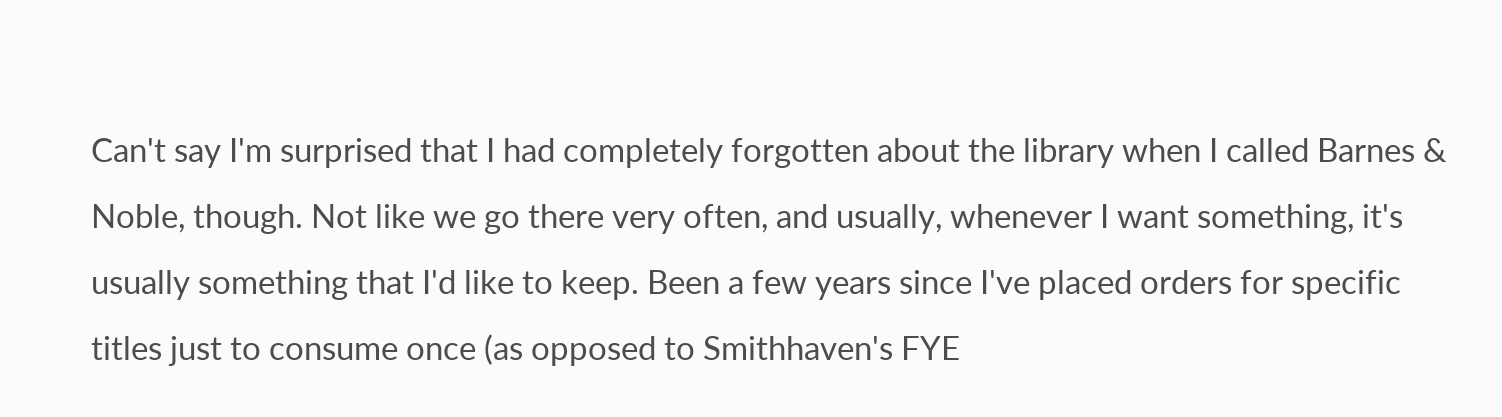Can't say I'm surprised that I had completely forgotten about the library when I called Barnes & Noble, though. Not like we go there very often, and usually, whenever I want something, it's usually something that I'd like to keep. Been a few years since I've placed orders for specific titles just to consume once (as opposed to Smithhaven's FYE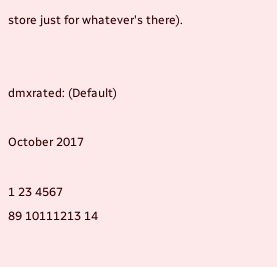store just for whatever's there).


dmxrated: (Default)

October 2017

1 23 4567
89 10111213 14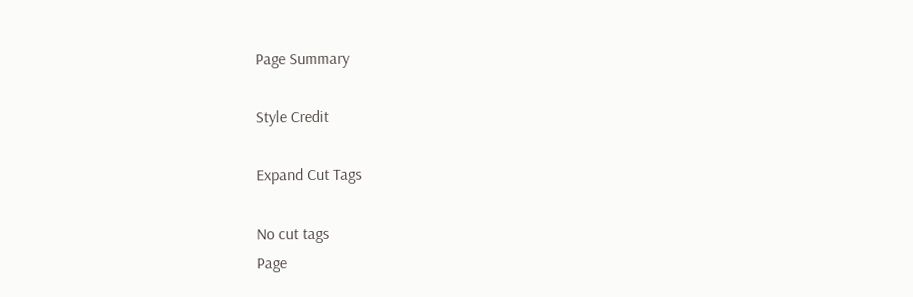Page Summary

Style Credit

Expand Cut Tags

No cut tags
Page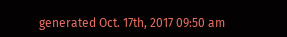generated Oct. 17th, 2017 09:50 am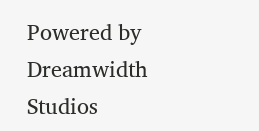Powered by Dreamwidth Studios